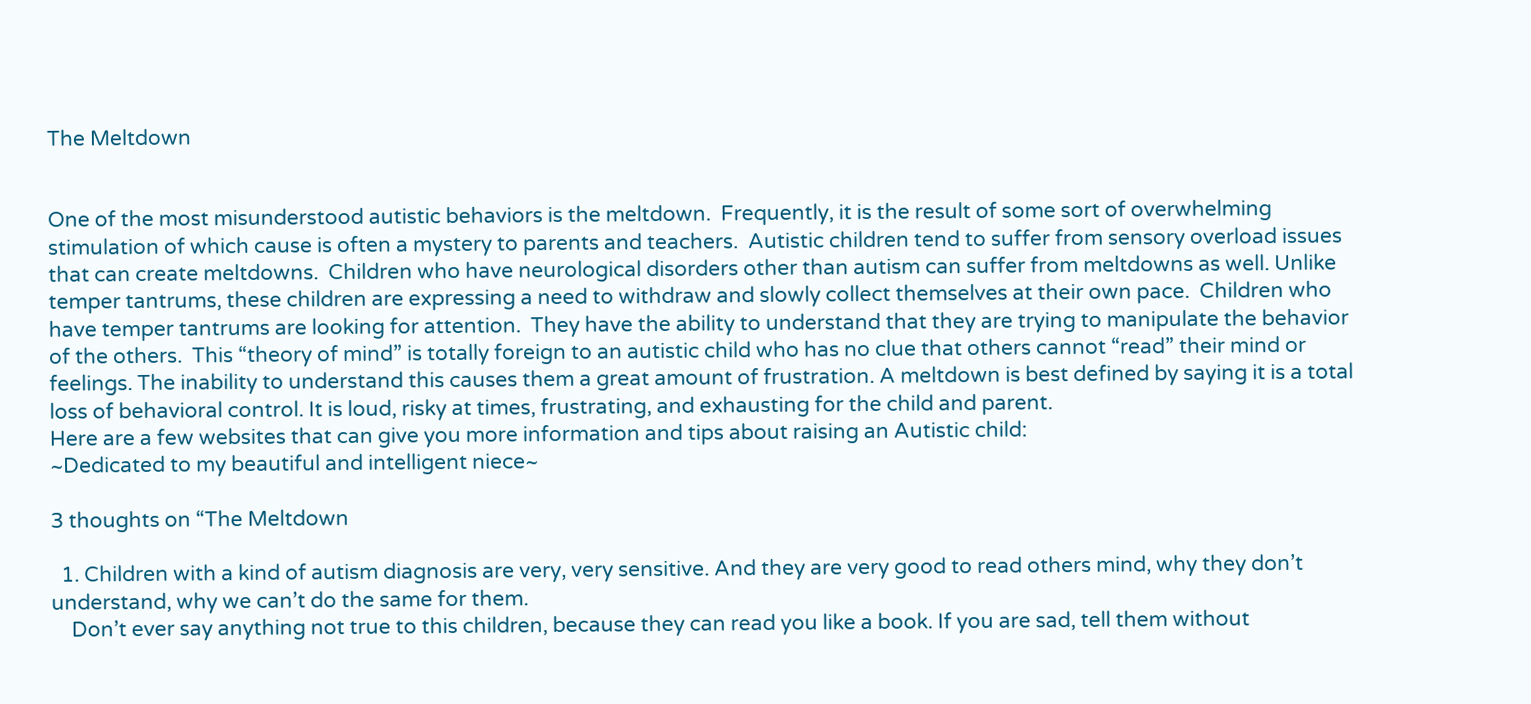The Meltdown


One of the most misunderstood autistic behaviors is the meltdown.  Frequently, it is the result of some sort of overwhelming stimulation of which cause is often a mystery to parents and teachers.  Autistic children tend to suffer from sensory overload issues that can create meltdowns.  Children who have neurological disorders other than autism can suffer from meltdowns as well. Unlike temper tantrums, these children are expressing a need to withdraw and slowly collect themselves at their own pace.  Children who have temper tantrums are looking for attention.  They have the ability to understand that they are trying to manipulate the behavior of the others.  This “theory of mind” is totally foreign to an autistic child who has no clue that others cannot “read” their mind or feelings. The inability to understand this causes them a great amount of frustration. A meltdown is best defined by saying it is a total loss of behavioral control. It is loud, risky at times, frustrating, and exhausting for the child and parent.
Here are a few websites that can give you more information and tips about raising an Autistic child:
~Dedicated to my beautiful and intelligent niece~

3 thoughts on “The Meltdown

  1. Children with a kind of autism diagnosis are very, very sensitive. And they are very good to read others mind, why they don’t understand, why we can’t do the same for them.
    Don’t ever say anything not true to this children, because they can read you like a book. If you are sad, tell them without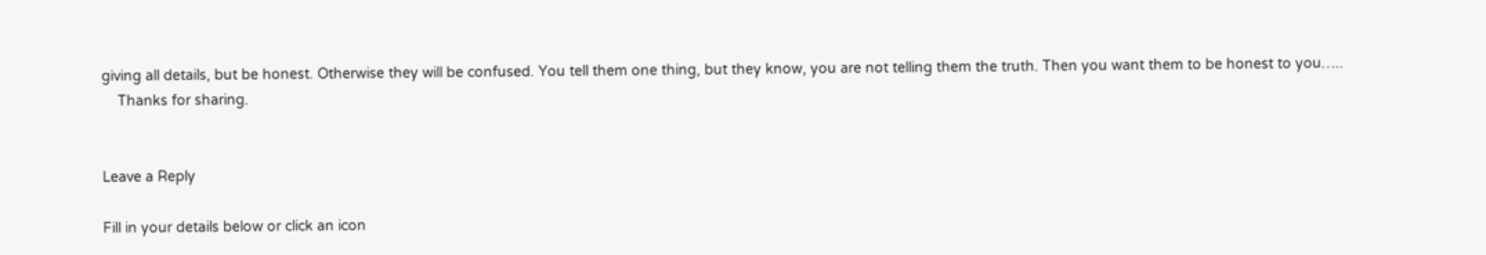giving all details, but be honest. Otherwise they will be confused. You tell them one thing, but they know, you are not telling them the truth. Then you want them to be honest to you…..
    Thanks for sharing.


Leave a Reply

Fill in your details below or click an icon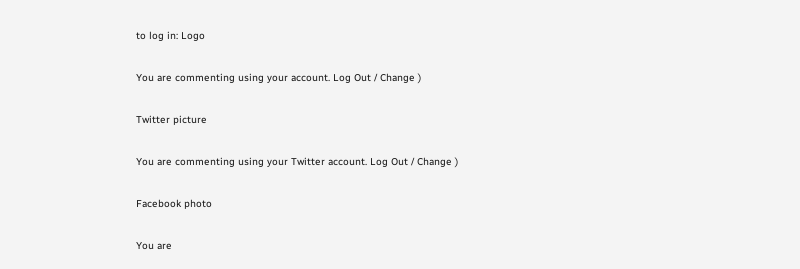to log in: Logo

You are commenting using your account. Log Out / Change )

Twitter picture

You are commenting using your Twitter account. Log Out / Change )

Facebook photo

You are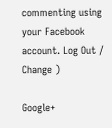commenting using your Facebook account. Log Out / Change )

Google+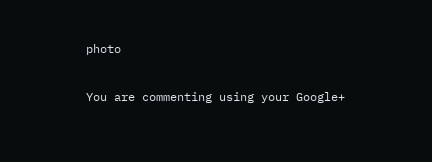photo

You are commenting using your Google+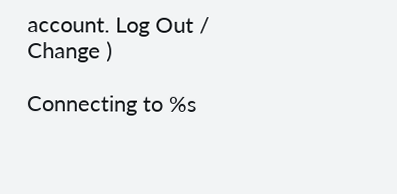account. Log Out / Change )

Connecting to %s